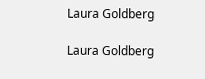Laura Goldberg

Laura Goldberg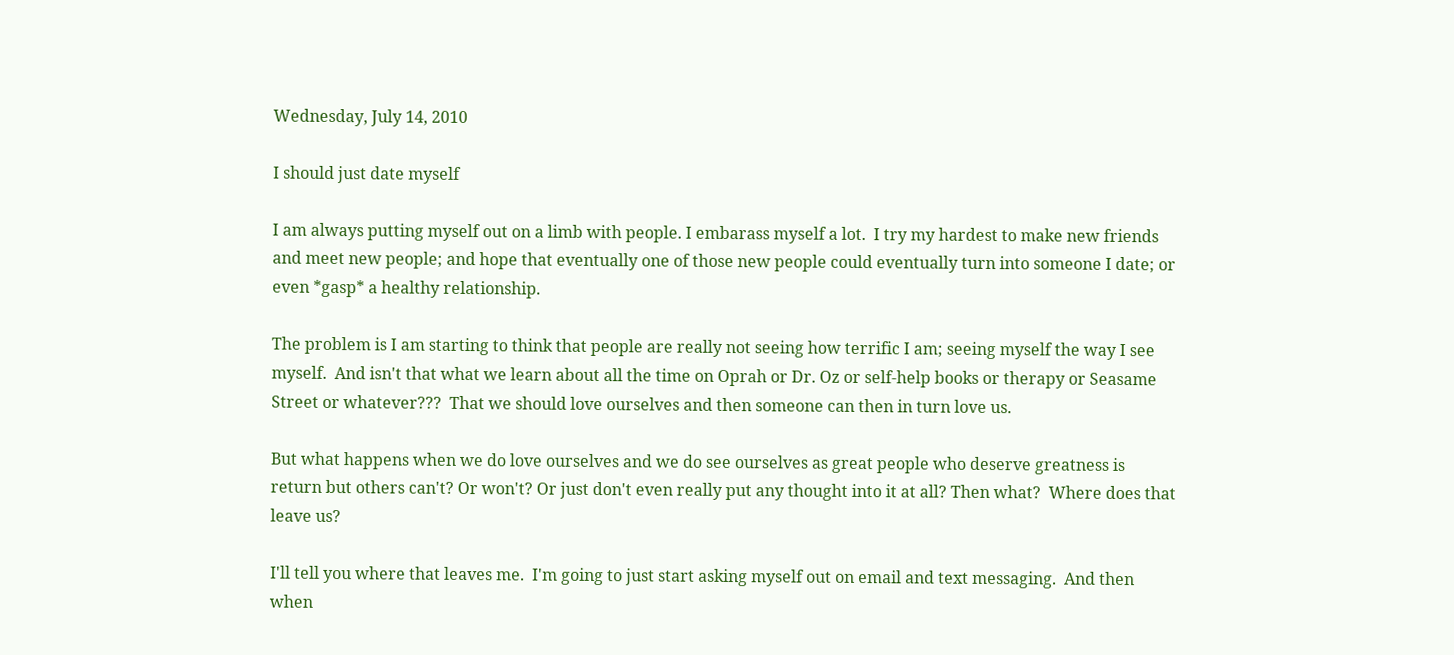Wednesday, July 14, 2010

I should just date myself

I am always putting myself out on a limb with people. I embarass myself a lot.  I try my hardest to make new friends and meet new people; and hope that eventually one of those new people could eventually turn into someone I date; or even *gasp* a healthy relationship.

The problem is I am starting to think that people are really not seeing how terrific I am; seeing myself the way I see myself.  And isn't that what we learn about all the time on Oprah or Dr. Oz or self-help books or therapy or Seasame Street or whatever???  That we should love ourselves and then someone can then in turn love us.

But what happens when we do love ourselves and we do see ourselves as great people who deserve greatness is return but others can't? Or won't? Or just don't even really put any thought into it at all? Then what?  Where does that leave us?

I'll tell you where that leaves me.  I'm going to just start asking myself out on email and text messaging.  And then when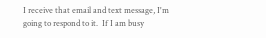I receive that email and text message, I'm going to respond to it.  If I am busy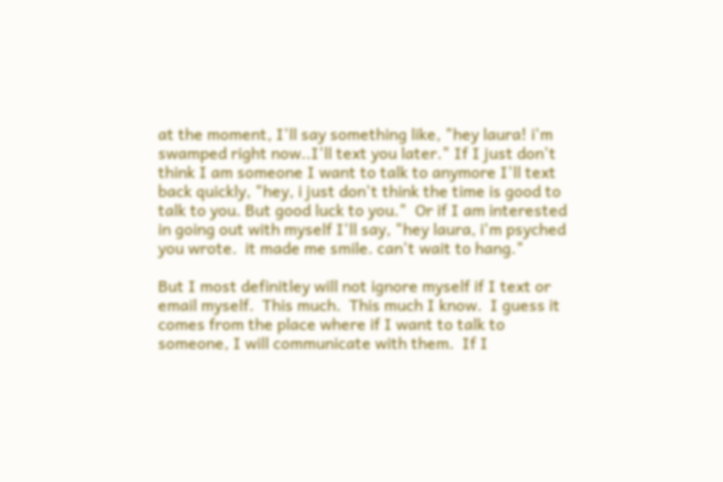at the moment, I'll say something like, "hey laura! i'm swamped right now..I'll text you later." If I just don't think I am someone I want to talk to anymore I'll text back quickly, "hey, i just don't think the time is good to talk to you. But good luck to you."  Or if I am interested in going out with myself I'll say, "hey laura, i'm psyched you wrote.  it made me smile. can't wait to hang."

But I most definitley will not ignore myself if I text or email myself.  This much.  This much I know.  I guess it comes from the place where if I want to talk to someone, I will communicate with them.  If I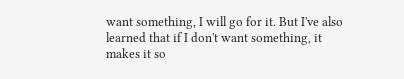want something, I will go for it. But I've also learned that if I don't want something, it makes it so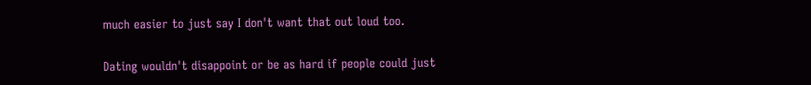much easier to just say I don't want that out loud too.

Dating wouldn't disappoint or be as hard if people could just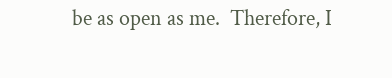be as open as me.  Therefore, I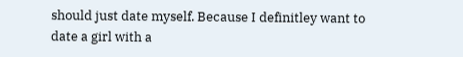should just date myself. Because I definitley want to date a girl with a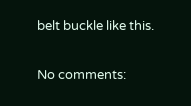belt buckle like this.

No comments: